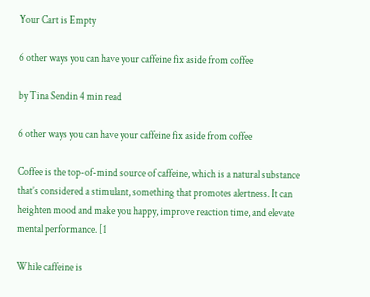Your Cart is Empty

6 other ways you can have your caffeine fix aside from coffee

by Tina Sendin 4 min read

6 other ways you can have your caffeine fix aside from coffee

Coffee is the top-of-mind source of caffeine, which is a natural substance that’s considered a stimulant, something that promotes alertness. It can heighten mood and make you happy, improve reaction time, and elevate mental performance. [1

While caffeine is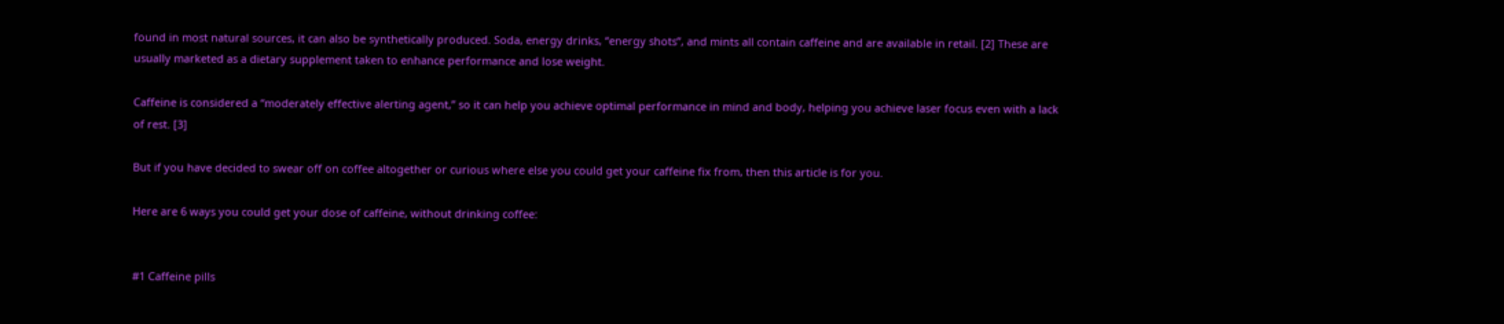found in most natural sources, it can also be synthetically produced. Soda, energy drinks, “energy shots”, and mints all contain caffeine and are available in retail. [2] These are usually marketed as a dietary supplement taken to enhance performance and lose weight.

Caffeine is considered a “moderately effective alerting agent,” so it can help you achieve optimal performance in mind and body, helping you achieve laser focus even with a lack of rest. [3]

But if you have decided to swear off on coffee altogether or curious where else you could get your caffeine fix from, then this article is for you.

Here are 6 ways you could get your dose of caffeine, without drinking coffee:


#1 Caffeine pills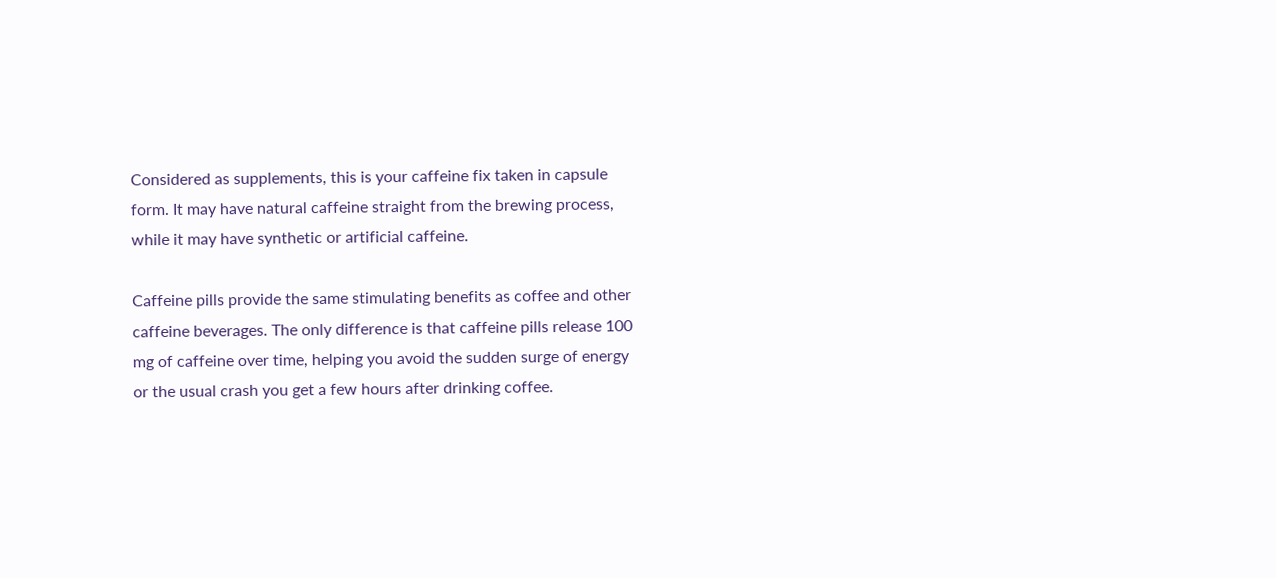Considered as supplements, this is your caffeine fix taken in capsule form. It may have natural caffeine straight from the brewing process, while it may have synthetic or artificial caffeine.

Caffeine pills provide the same stimulating benefits as coffee and other caffeine beverages. The only difference is that caffeine pills release 100 mg of caffeine over time, helping you avoid the sudden surge of energy or the usual crash you get a few hours after drinking coffee.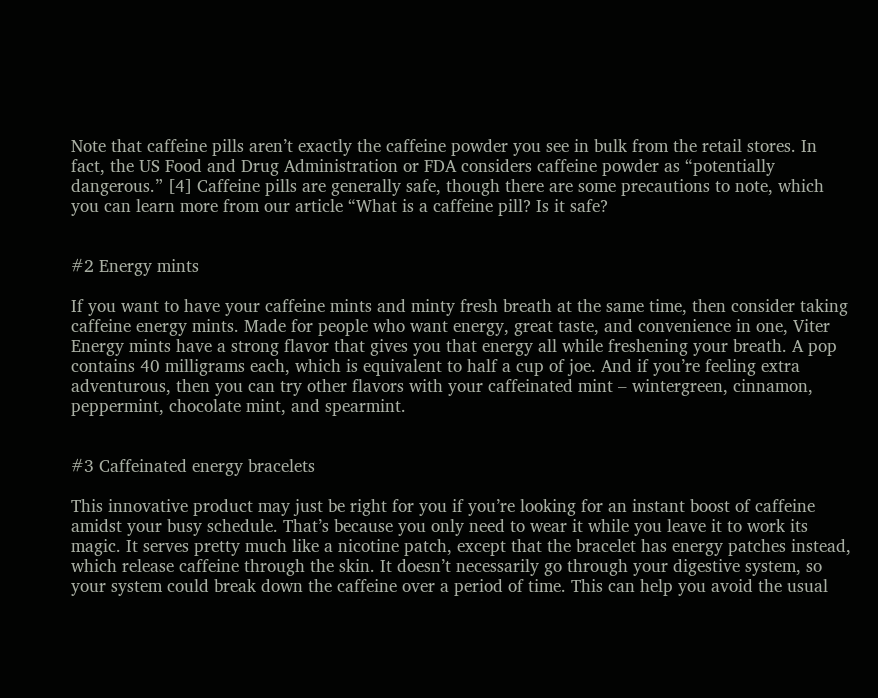Note that caffeine pills aren’t exactly the caffeine powder you see in bulk from the retail stores. In fact, the US Food and Drug Administration or FDA considers caffeine powder as “potentially dangerous.” [4] Caffeine pills are generally safe, though there are some precautions to note, which you can learn more from our article “What is a caffeine pill? Is it safe?


#2 Energy mints

If you want to have your caffeine mints and minty fresh breath at the same time, then consider taking caffeine energy mints. Made for people who want energy, great taste, and convenience in one, Viter Energy mints have a strong flavor that gives you that energy all while freshening your breath. A pop contains 40 milligrams each, which is equivalent to half a cup of joe. And if you’re feeling extra adventurous, then you can try other flavors with your caffeinated mint – wintergreen, cinnamon, peppermint, chocolate mint, and spearmint.


#3 Caffeinated energy bracelets

This innovative product may just be right for you if you’re looking for an instant boost of caffeine amidst your busy schedule. That’s because you only need to wear it while you leave it to work its magic. It serves pretty much like a nicotine patch, except that the bracelet has energy patches instead, which release caffeine through the skin. It doesn’t necessarily go through your digestive system, so your system could break down the caffeine over a period of time. This can help you avoid the usual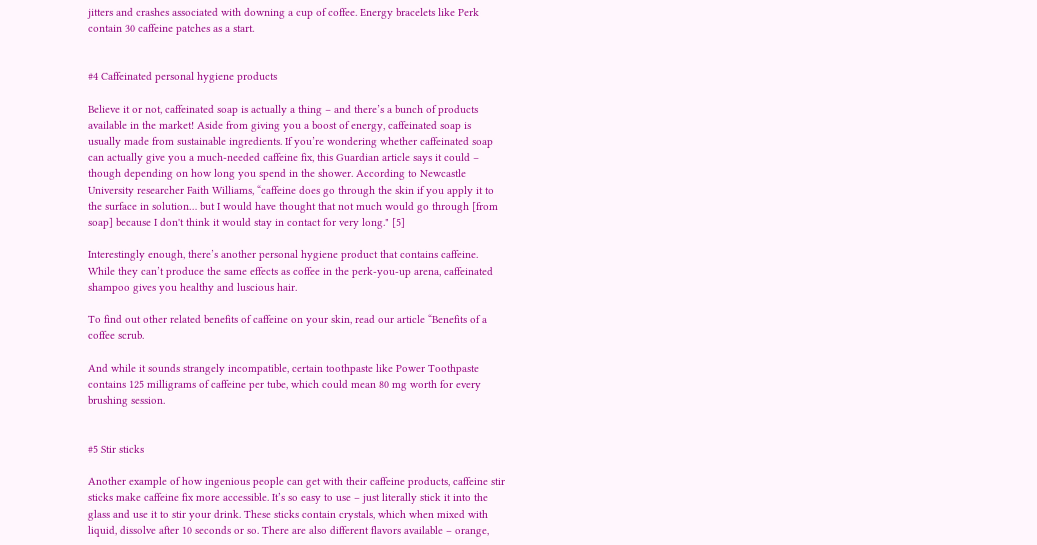jitters and crashes associated with downing a cup of coffee. Energy bracelets like Perk contain 30 caffeine patches as a start.


#4 Caffeinated personal hygiene products

Believe it or not, caffeinated soap is actually a thing – and there’s a bunch of products available in the market! Aside from giving you a boost of energy, caffeinated soap is usually made from sustainable ingredients. If you’re wondering whether caffeinated soap can actually give you a much-needed caffeine fix, this Guardian article says it could – though depending on how long you spend in the shower. According to Newcastle University researcher Faith Williams, “caffeine does go through the skin if you apply it to the surface in solution… but I would have thought that not much would go through [from soap] because I don't think it would stay in contact for very long." [5]

Interestingly enough, there’s another personal hygiene product that contains caffeine. While they can’t produce the same effects as coffee in the perk-you-up arena, caffeinated shampoo gives you healthy and luscious hair.

To find out other related benefits of caffeine on your skin, read our article “Benefits of a coffee scrub.

And while it sounds strangely incompatible, certain toothpaste like Power Toothpaste contains 125 milligrams of caffeine per tube, which could mean 80 mg worth for every brushing session.


#5 Stir sticks

Another example of how ingenious people can get with their caffeine products, caffeine stir sticks make caffeine fix more accessible. It’s so easy to use – just literally stick it into the glass and use it to stir your drink. These sticks contain crystals, which when mixed with liquid, dissolve after 10 seconds or so. There are also different flavors available – orange,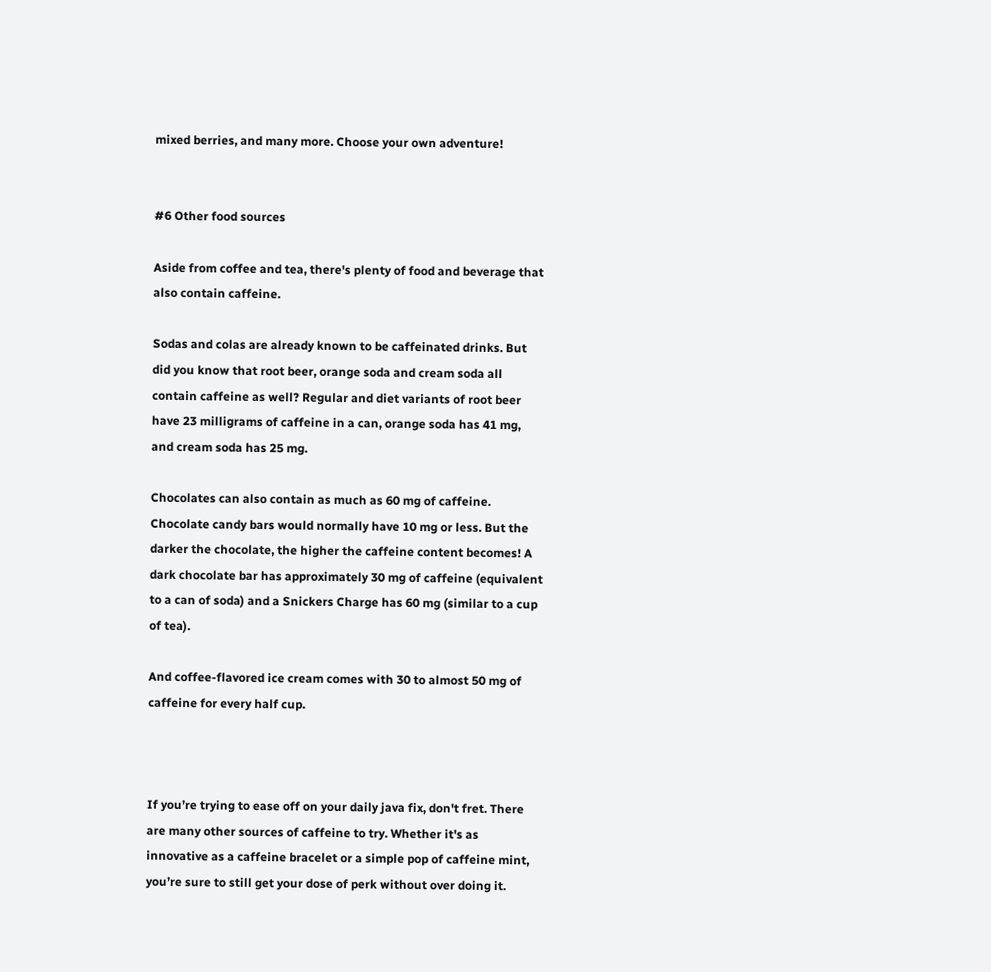mixed berries, and many more. Choose your own adventure!


#6 Other food sources

Aside from coffee and tea, there's plenty of food and beverage that also contain caffeine.

Sodas and colas are already known to be caffeinated drinks. But did you know that root beer, orange soda and cream soda all contain caffeine as well? Regular and diet variants of root beer have 23 milligrams of caffeine in a can, orange soda has 41 mg, and cream soda has 25 mg.

Chocolates can also contain as much as 60 mg of caffeine. Chocolate candy bars would normally have 10 mg or less. But the darker the chocolate, the higher the caffeine content becomes! A dark chocolate bar has approximately 30 mg of caffeine (equivalent to a can of soda) and a Snickers Charge has 60 mg (similar to a cup of tea).

And coffee-flavored ice cream comes with 30 to almost 50 mg of caffeine for every half cup.



If you’re trying to ease off on your daily java fix, don't fret. There are many other sources of caffeine to try. Whether it's as innovative as a caffeine bracelet or a simple pop of caffeine mint, you’re sure to still get your dose of perk without over doing it.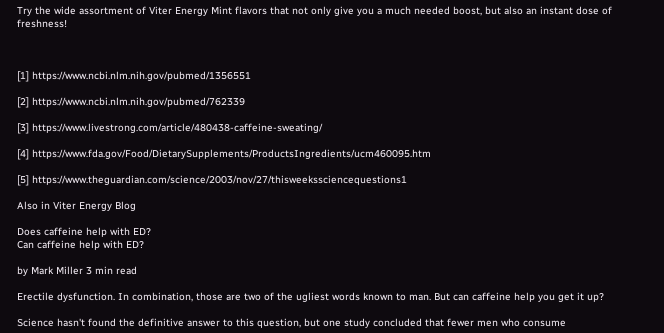Try the wide assortment of Viter Energy Mint flavors that not only give you a much needed boost, but also an instant dose of freshness!



[1] https://www.ncbi.nlm.nih.gov/pubmed/1356551

[2] https://www.ncbi.nlm.nih.gov/pubmed/762339

[3] https://www.livestrong.com/article/480438-caffeine-sweating/

[4] https://www.fda.gov/Food/DietarySupplements/ProductsIngredients/ucm460095.htm

[5] https://www.theguardian.com/science/2003/nov/27/thisweekssciencequestions1

Also in Viter Energy Blog

Does caffeine help with ED?
Can caffeine help with ED?

by Mark Miller 3 min read

Erectile dysfunction. In combination, those are two of the ugliest words known to man. But can caffeine help you get it up?

Science hasn't found the definitive answer to this question, but one study concluded that fewer men who consume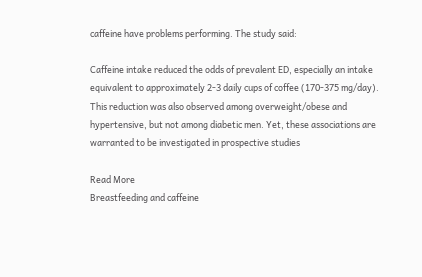caffeine have problems performing. The study said:

Caffeine intake reduced the odds of prevalent ED, especially an intake equivalent to approximately 2-3 daily cups of coffee (170-375 mg/day). This reduction was also observed among overweight/obese and hypertensive, but not among diabetic men. Yet, these associations are warranted to be investigated in prospective studies

Read More
Breastfeeding and caffeine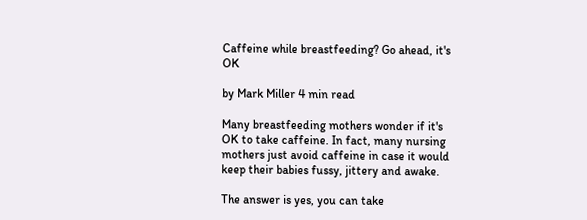Caffeine while breastfeeding? Go ahead, it's OK

by Mark Miller 4 min read

Many breastfeeding mothers wonder if it's OK to take caffeine. In fact, many nursing mothers just avoid caffeine in case it would keep their babies fussy, jittery and awake.

The answer is yes, you can take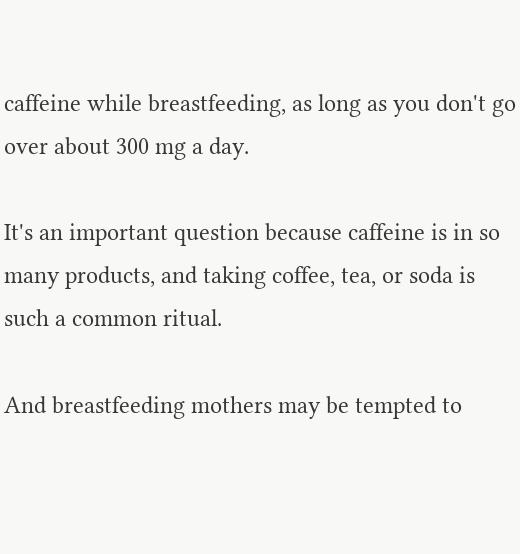caffeine while breastfeeding, as long as you don't go over about 300 mg a day.

It's an important question because caffeine is in so many products, and taking coffee, tea, or soda is such a common ritual.

And breastfeeding mothers may be tempted to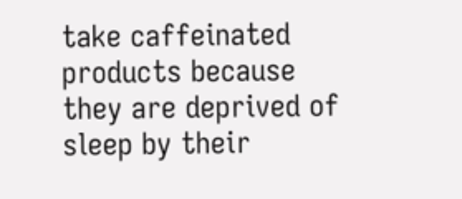take caffeinated products because they are deprived of sleep by their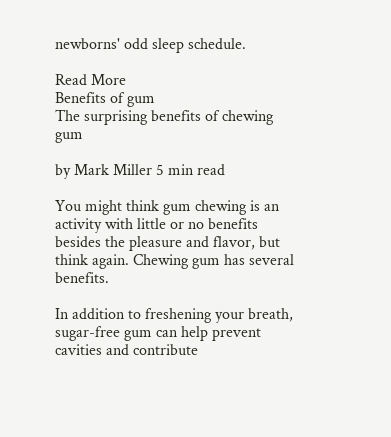newborns' odd sleep schedule.

Read More
Benefits of gum
The surprising benefits of chewing gum

by Mark Miller 5 min read

You might think gum chewing is an activity with little or no benefits besides the pleasure and flavor, but think again. Chewing gum has several benefits.

In addition to freshening your breath, sugar-free gum can help prevent cavities and contribute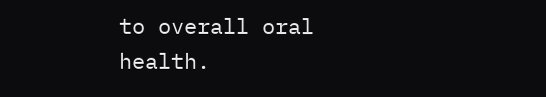to overall oral health.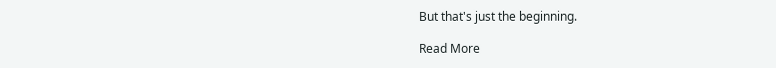But that's just the beginning.

Read More